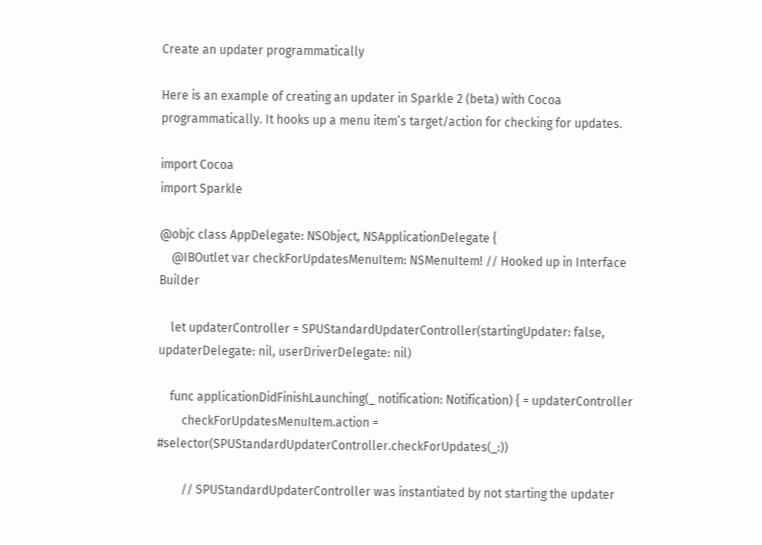Create an updater programmatically

Here is an example of creating an updater in Sparkle 2 (beta) with Cocoa programmatically. It hooks up a menu item’s target/action for checking for updates.

import Cocoa
import Sparkle

@objc class AppDelegate: NSObject, NSApplicationDelegate {
    @IBOutlet var checkForUpdatesMenuItem: NSMenuItem! // Hooked up in Interface Builder

    let updaterController = SPUStandardUpdaterController(startingUpdater: false, updaterDelegate: nil, userDriverDelegate: nil)

    func applicationDidFinishLaunching(_ notification: Notification) { = updaterController
        checkForUpdatesMenuItem.action = #selector(SPUStandardUpdaterController.checkForUpdates(_:))

        // SPUStandardUpdaterController was instantiated by not starting the updater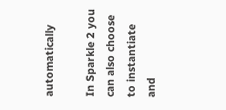automatically

In Sparkle 2 you can also choose to instantiate and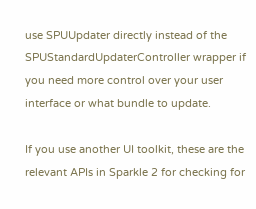use SPUUpdater directly instead of the SPUStandardUpdaterController wrapper if you need more control over your user interface or what bundle to update.

If you use another UI toolkit, these are the relevant APIs in Sparkle 2 for checking for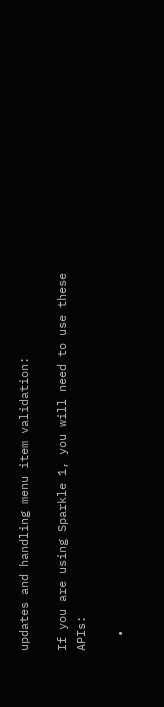updates and handling menu item validation:

If you are using Sparkle 1, you will need to use these APIs:

  •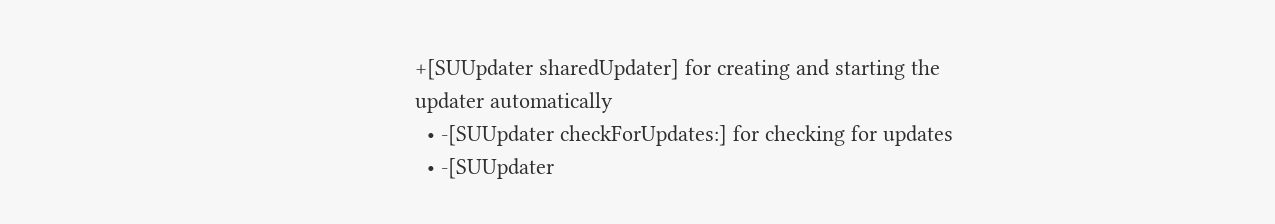+[SUUpdater sharedUpdater] for creating and starting the updater automatically
  • -[SUUpdater checkForUpdates:] for checking for updates
  • -[SUUpdater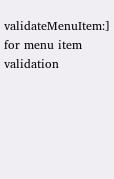validateMenuItem:] for menu item validation